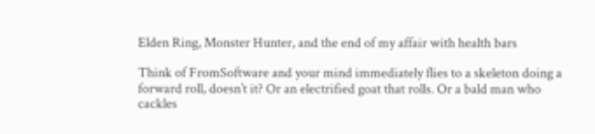Elden Ring, Monster Hunter, and the end of my affair with health bars

Think of FromSoftware and your mind immediately flies to a skeleton doing a forward roll, doesn’t it? Or an electrified goat that rolls. Or a bald man who cackles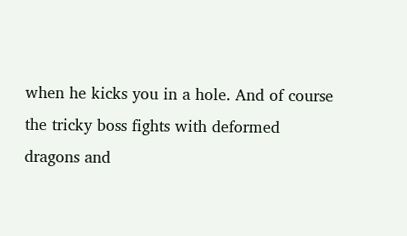when he kicks you in a hole. And of course the tricky boss fights with deformed dragons and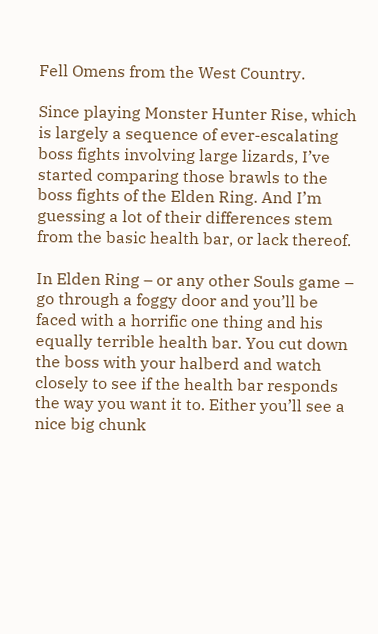Fell Omens from the West Country.

Since playing Monster Hunter Rise, which is largely a sequence of ever-escalating boss fights involving large lizards, I’ve started comparing those brawls to the boss fights of the Elden Ring. And I’m guessing a lot of their differences stem from the basic health bar, or lack thereof.

In Elden Ring – or any other Souls game – go through a foggy door and you’ll be faced with a horrific one thing and his equally terrible health bar. You cut down the boss with your halberd and watch closely to see if the health bar responds the way you want it to. Either you’ll see a nice big chunk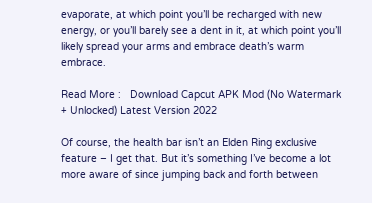evaporate, at which point you’ll be recharged with new energy, or you’ll barely see a dent in it, at which point you’ll likely spread your arms and embrace death’s warm embrace.

Read More :   Download Capcut APK Mod (No Watermark + Unlocked) Latest Version 2022

Of course, the health bar isn’t an Elden Ring exclusive feature – I get that. But it’s something I’ve become a lot more aware of since jumping back and forth between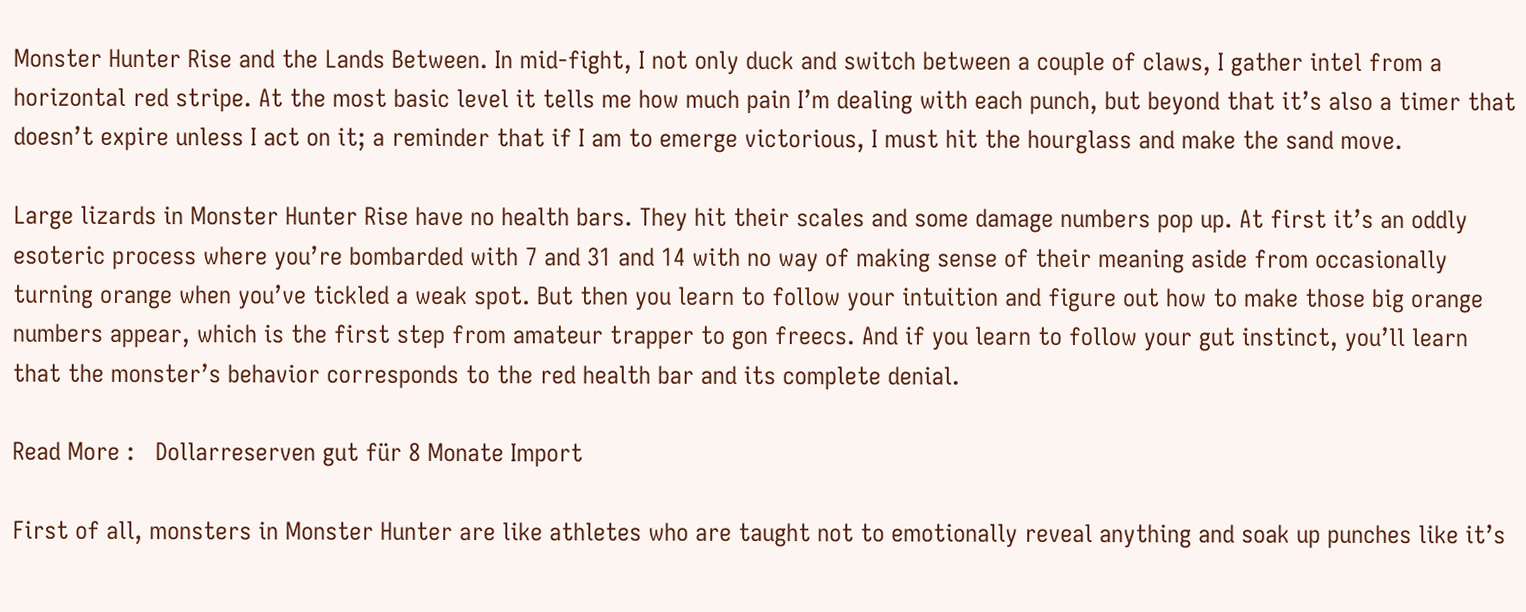Monster Hunter Rise and the Lands Between. In mid-fight, I not only duck and switch between a couple of claws, I gather intel from a horizontal red stripe. At the most basic level it tells me how much pain I’m dealing with each punch, but beyond that it’s also a timer that doesn’t expire unless I act on it; a reminder that if I am to emerge victorious, I must hit the hourglass and make the sand move.

Large lizards in Monster Hunter Rise have no health bars. They hit their scales and some damage numbers pop up. At first it’s an oddly esoteric process where you’re bombarded with 7 and 31 and 14 with no way of making sense of their meaning aside from occasionally turning orange when you’ve tickled a weak spot. But then you learn to follow your intuition and figure out how to make those big orange numbers appear, which is the first step from amateur trapper to gon freecs. And if you learn to follow your gut instinct, you’ll learn that the monster’s behavior corresponds to the red health bar and its complete denial.

Read More :   Dollarreserven gut für 8 Monate Import

First of all, monsters in Monster Hunter are like athletes who are taught not to emotionally reveal anything and soak up punches like it’s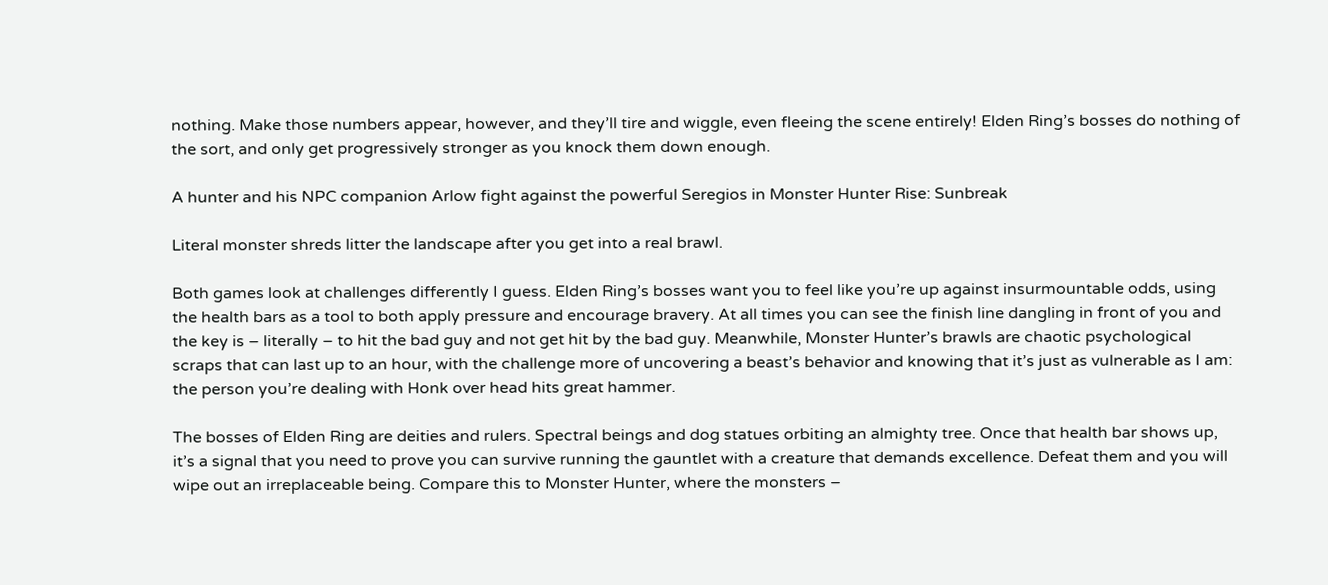nothing. Make those numbers appear, however, and they’ll tire and wiggle, even fleeing the scene entirely! Elden Ring’s bosses do nothing of the sort, and only get progressively stronger as you knock them down enough.

A hunter and his NPC companion Arlow fight against the powerful Seregios in Monster Hunter Rise: Sunbreak

Literal monster shreds litter the landscape after you get into a real brawl.

Both games look at challenges differently I guess. Elden Ring’s bosses want you to feel like you’re up against insurmountable odds, using the health bars as a tool to both apply pressure and encourage bravery. At all times you can see the finish line dangling in front of you and the key is – literally – to hit the bad guy and not get hit by the bad guy. Meanwhile, Monster Hunter’s brawls are chaotic psychological scraps that can last up to an hour, with the challenge more of uncovering a beast’s behavior and knowing that it’s just as vulnerable as I am: the person you’re dealing with Honk over head hits great hammer.

The bosses of Elden Ring are deities and rulers. Spectral beings and dog statues orbiting an almighty tree. Once that health bar shows up, it’s a signal that you need to prove you can survive running the gauntlet with a creature that demands excellence. Defeat them and you will wipe out an irreplaceable being. Compare this to Monster Hunter, where the monsters –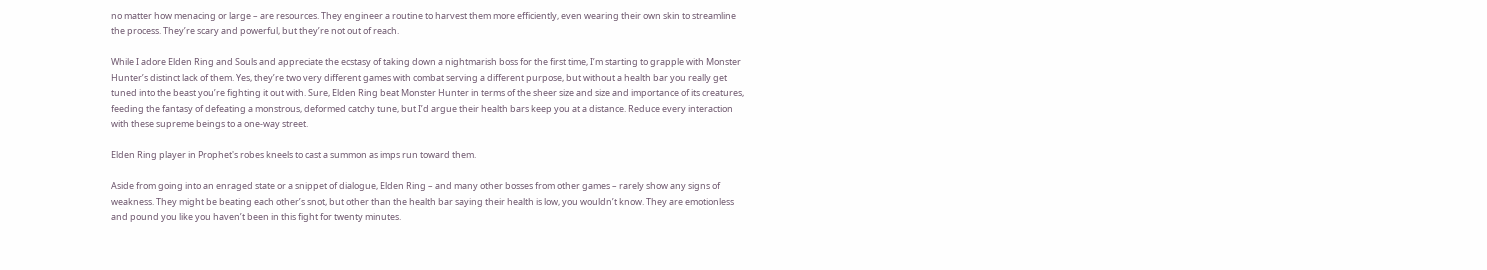no matter how menacing or large – are resources. They engineer a routine to harvest them more efficiently, even wearing their own skin to streamline the process. They’re scary and powerful, but they’re not out of reach.

While I adore Elden Ring and Souls and appreciate the ecstasy of taking down a nightmarish boss for the first time, I’m starting to grapple with Monster Hunter’s distinct lack of them. Yes, they’re two very different games with combat serving a different purpose, but without a health bar you really get tuned into the beast you’re fighting it out with. Sure, Elden Ring beat Monster Hunter in terms of the sheer size and size and importance of its creatures, feeding the fantasy of defeating a monstrous, deformed catchy tune, but I’d argue their health bars keep you at a distance. Reduce every interaction with these supreme beings to a one-way street.

Elden Ring player in Prophet's robes kneels to cast a summon as imps run toward them.

Aside from going into an enraged state or a snippet of dialogue, Elden Ring – and many other bosses from other games – rarely show any signs of weakness. They might be beating each other’s snot, but other than the health bar saying their health is low, you wouldn’t know. They are emotionless and pound you like you haven’t been in this fight for twenty minutes.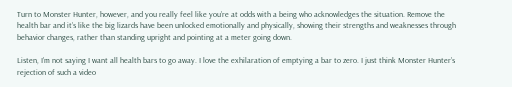Turn to Monster Hunter, however, and you really feel like you’re at odds with a being who acknowledges the situation. Remove the health bar and it’s like the big lizards have been unlocked emotionally and physically, showing their strengths and weaknesses through behavior changes, rather than standing upright and pointing at a meter going down.

Listen, I’m not saying I want all health bars to go away. I love the exhilaration of emptying a bar to zero. I just think Monster Hunter’s rejection of such a video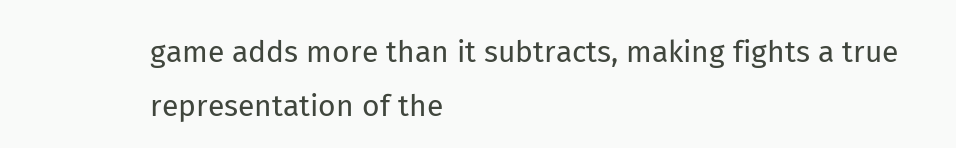game adds more than it subtracts, making fights a true representation of the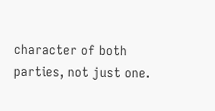character of both parties, not just one.